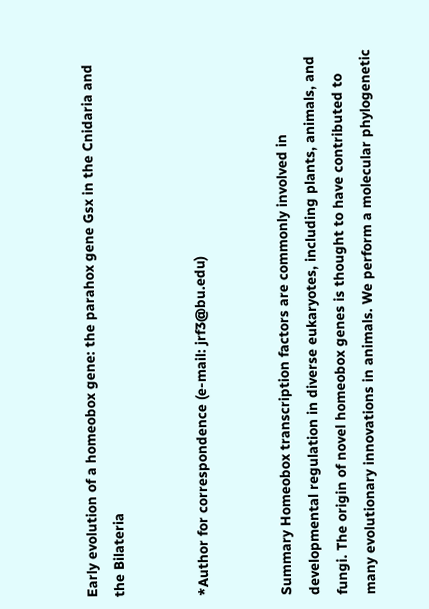Early evolution of a homeobox gene: the parahox gene Gsx in the Cnidaria and the Bilateria


*Author for correspondence (e-mail: jrf3@bu.edu)


Summary Homeobox transcription factors are commonly involved in developmental regulation in diverse eukaryotes, including plants, animals, and fungi. The origin of novel homeobox genes is thought to have contributed to many evolutionary innovations in animals. We perform a molecular phylogenetic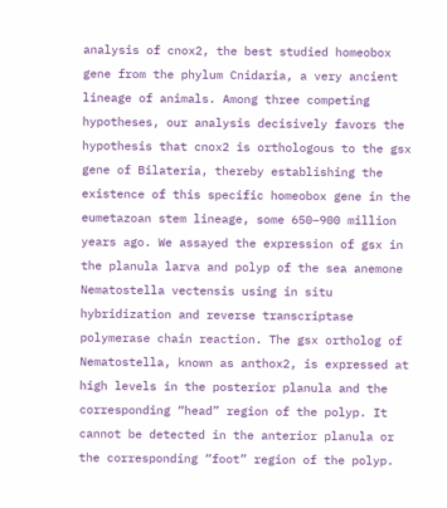analysis of cnox2, the best studied homeobox gene from the phylum Cnidaria, a very ancient lineage of animals. Among three competing hypotheses, our analysis decisively favors the hypothesis that cnox2 is orthologous to the gsx gene of Bilateria, thereby establishing the existence of this specific homeobox gene in the eumetazoan stem lineage, some 650–900 million years ago. We assayed the expression of gsx in the planula larva and polyp of the sea anemone Nematostella vectensis using in situ hybridization and reverse transcriptase polymerase chain reaction. The gsx ortholog of Nematostella, known as anthox2, is expressed at high levels in the posterior planula and the corresponding “head” region of the polyp. It cannot be detected in the anterior planula or the corresponding “foot” region of the polyp.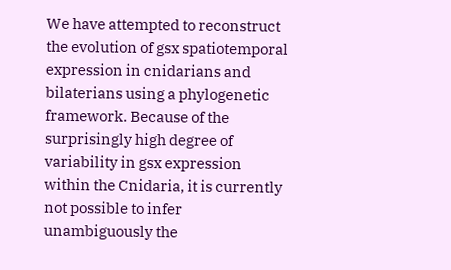We have attempted to reconstruct the evolution of gsx spatiotemporal expression in cnidarians and bilaterians using a phylogenetic framework. Because of the surprisingly high degree of variability in gsx expression within the Cnidaria, it is currently not possible to infer unambiguously the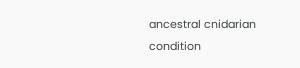ancestral cnidarian condition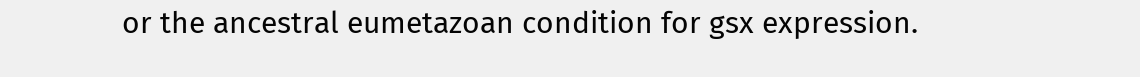or the ancestral eumetazoan condition for gsx expression.